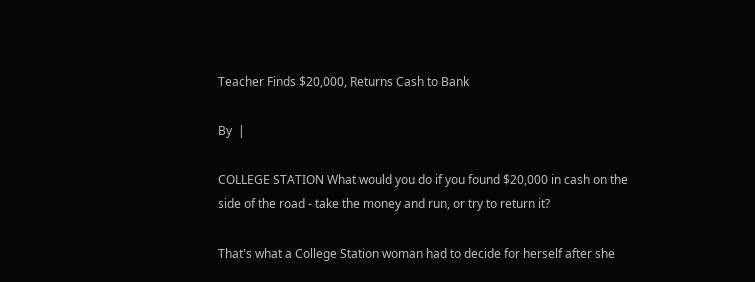Teacher Finds $20,000, Returns Cash to Bank

By  |

COLLEGE STATION What would you do if you found $20,000 in cash on the side of the road - take the money and run, or try to return it?

That's what a College Station woman had to decide for herself after she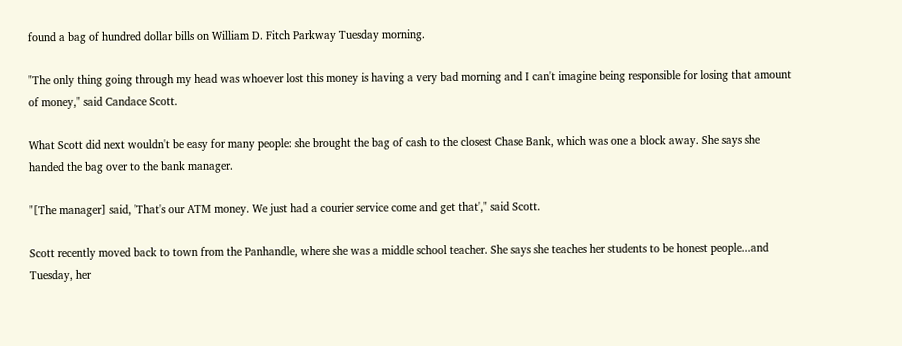found a bag of hundred dollar bills on William D. Fitch Parkway Tuesday morning.

"The only thing going through my head was whoever lost this money is having a very bad morning and I can't imagine being responsible for losing that amount of money," said Candace Scott.

What Scott did next wouldn't be easy for many people: she brought the bag of cash to the closest Chase Bank, which was one a block away. She says she handed the bag over to the bank manager.

"[The manager] said, 'That's our ATM money. We just had a courier service come and get that'," said Scott.

Scott recently moved back to town from the Panhandle, where she was a middle school teacher. She says she teaches her students to be honest people...and Tuesday, her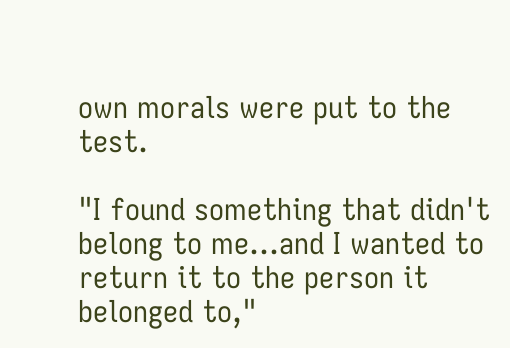own morals were put to the test.

"I found something that didn't belong to me...and I wanted to return it to the person it belonged to,"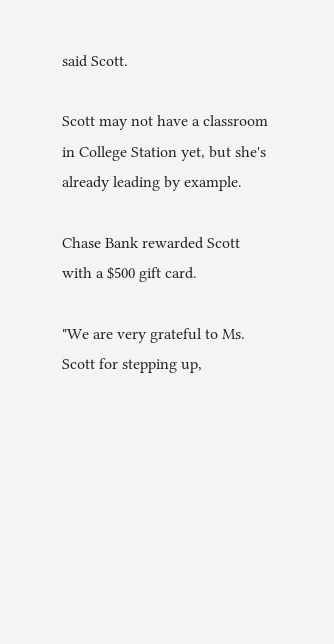said Scott.

Scott may not have a classroom in College Station yet, but she's already leading by example.

Chase Bank rewarded Scott with a $500 gift card.

"We are very grateful to Ms. Scott for stepping up,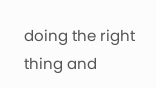doing the right thing and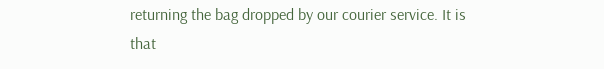returning the bag dropped by our courier service. It is that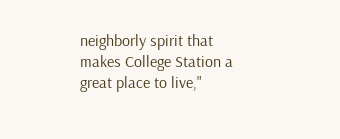neighborly spirit that makes College Station a great place to live,"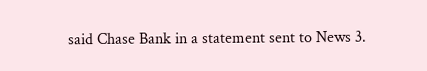said Chase Bank in a statement sent to News 3.